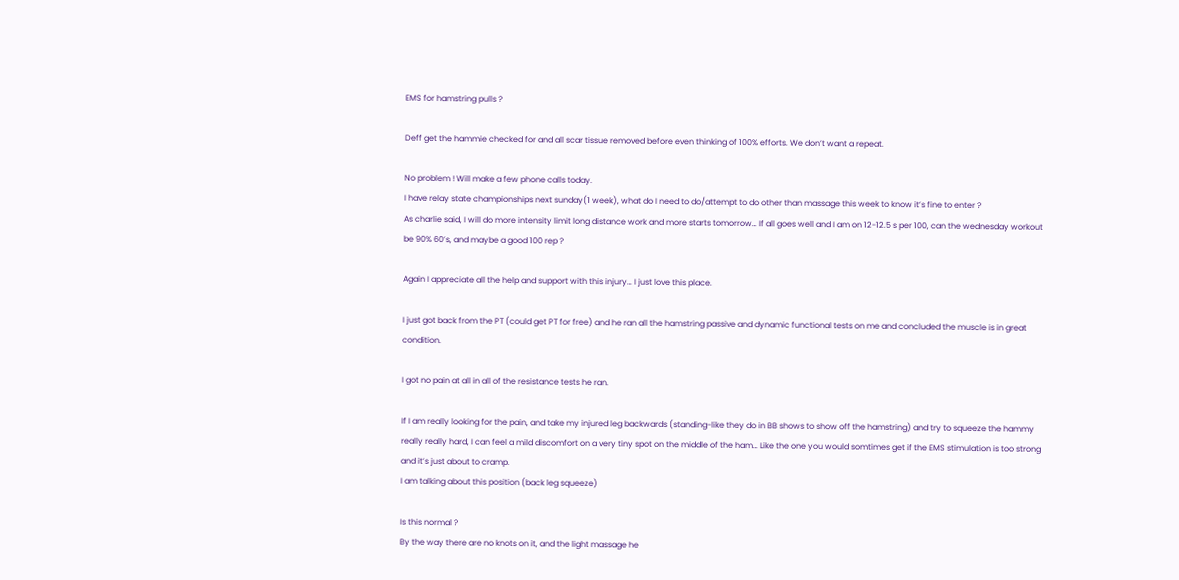EMS for hamstring pulls ?

Deff get the hammie checked for and all scar tissue removed before even thinking of 100% efforts. We don’t want a repeat.

No problem ! Will make a few phone calls today.
I have relay state championships next sunday(1 week), what do I need to do/attempt to do other than massage this week to know it’s fine to enter ?
As charlie said, I will do more intensity limit long distance work and more starts tomorrow… If all goes well and I am on 12-12.5 s per 100, can the wednesday workout be 90% 60’s, and maybe a good 100 rep ?

Again I appreciate all the help and support with this injury… I just love this place.

I just got back from the PT (could get PT for free) and he ran all the hamstring passive and dynamic functional tests on me and concluded the muscle is in great condition.

I got no pain at all in all of the resistance tests he ran.

If I am really looking for the pain, and take my injured leg backwards (standing-like they do in BB shows to show off the hamstring) and try to squeeze the hammy really really hard, I can feel a mild discomfort on a very tiny spot on the middle of the ham… Like the one you would somtimes get if the EMS stimulation is too strong and it’s just about to cramp.
I am talking about this position (back leg squeeze)

Is this normal ?
By the way there are no knots on it, and the light massage he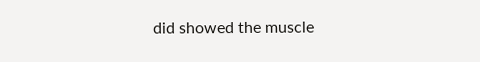did showed the muscle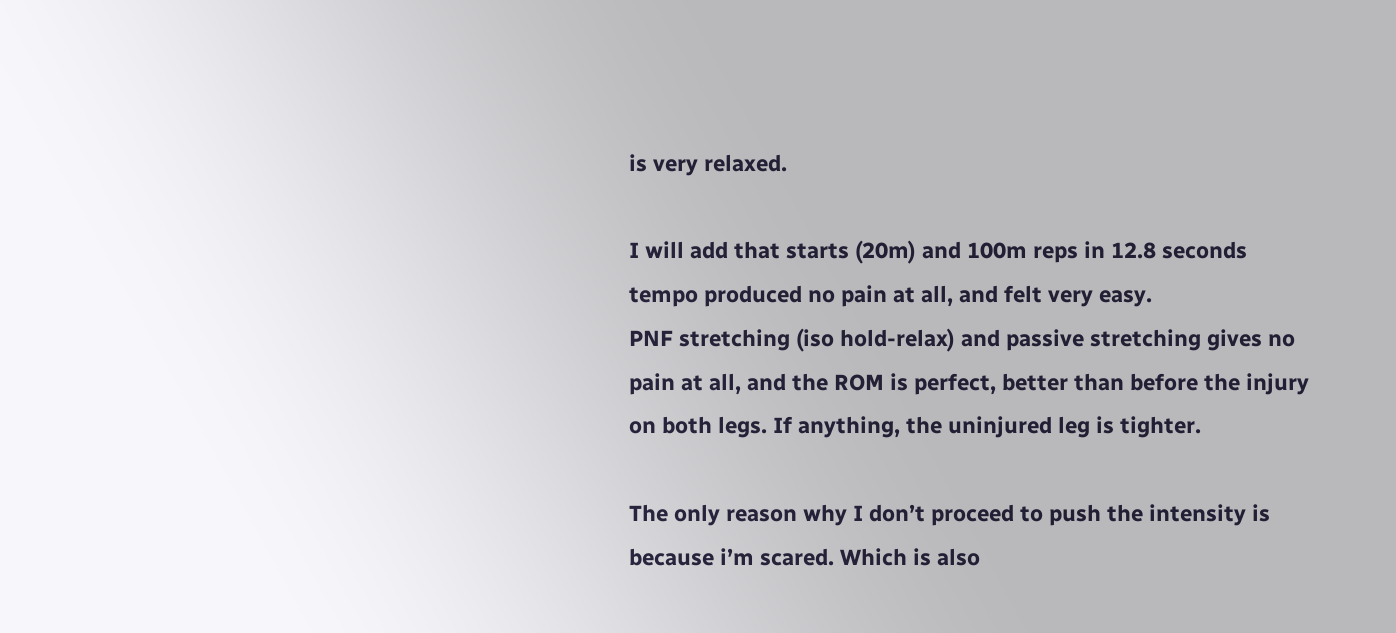is very relaxed.

I will add that starts (20m) and 100m reps in 12.8 seconds tempo produced no pain at all, and felt very easy.
PNF stretching (iso hold-relax) and passive stretching gives no pain at all, and the ROM is perfect, better than before the injury on both legs. If anything, the uninjured leg is tighter.

The only reason why I don’t proceed to push the intensity is because i’m scared. Which is also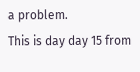a problem.
This is day day 15 from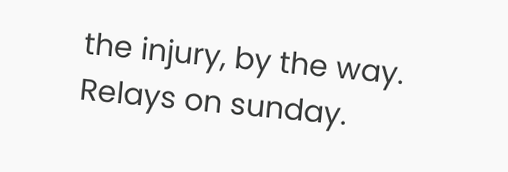the injury, by the way.
Relays on sunday.